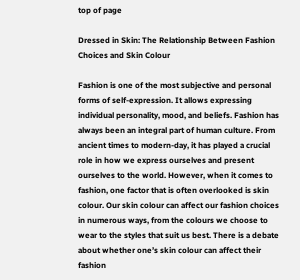top of page

Dressed in Skin: The Relationship Between Fashion Choices and Skin Colour

Fashion is one of the most subjective and personal forms of self-expression. It allows expressing individual personality, mood, and beliefs. Fashion has always been an integral part of human culture. From ancient times to modern-day, it has played a crucial role in how we express ourselves and present ourselves to the world. However, when it comes to fashion, one factor that is often overlooked is skin colour. Our skin colour can affect our fashion choices in numerous ways, from the colours we choose to wear to the styles that suit us best. There is a debate about whether one’s skin colour can affect their fashion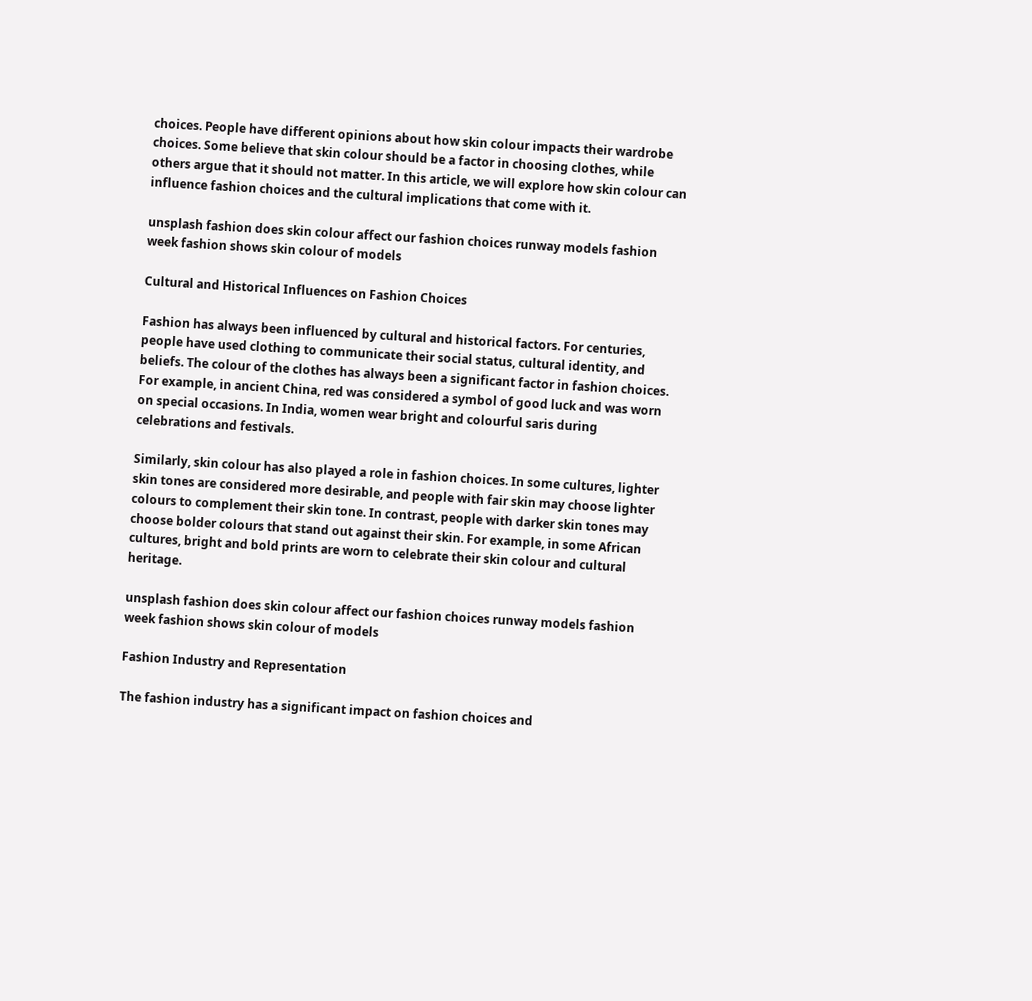choices. People have different opinions about how skin colour impacts their wardrobe choices. Some believe that skin colour should be a factor in choosing clothes, while others argue that it should not matter. In this article, we will explore how skin colour can influence fashion choices and the cultural implications that come with it.

unsplash fashion does skin colour affect our fashion choices runway models fashion week fashion shows skin colour of models

Cultural and Historical Influences on Fashion Choices

Fashion has always been influenced by cultural and historical factors. For centuries, people have used clothing to communicate their social status, cultural identity, and beliefs. The colour of the clothes has always been a significant factor in fashion choices. For example, in ancient China, red was considered a symbol of good luck and was worn on special occasions. In India, women wear bright and colourful saris during celebrations and festivals.

Similarly, skin colour has also played a role in fashion choices. In some cultures, lighter skin tones are considered more desirable, and people with fair skin may choose lighter colours to complement their skin tone. In contrast, people with darker skin tones may choose bolder colours that stand out against their skin. For example, in some African cultures, bright and bold prints are worn to celebrate their skin colour and cultural heritage.

unsplash fashion does skin colour affect our fashion choices runway models fashion week fashion shows skin colour of models

Fashion Industry and Representation

The fashion industry has a significant impact on fashion choices and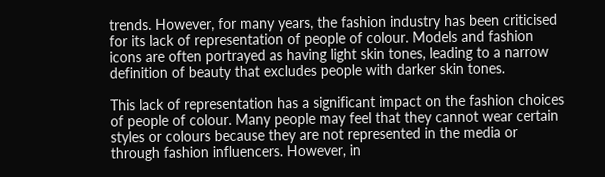trends. However, for many years, the fashion industry has been criticised for its lack of representation of people of colour. Models and fashion icons are often portrayed as having light skin tones, leading to a narrow definition of beauty that excludes people with darker skin tones.

This lack of representation has a significant impact on the fashion choices of people of colour. Many people may feel that they cannot wear certain styles or colours because they are not represented in the media or through fashion influencers. However, in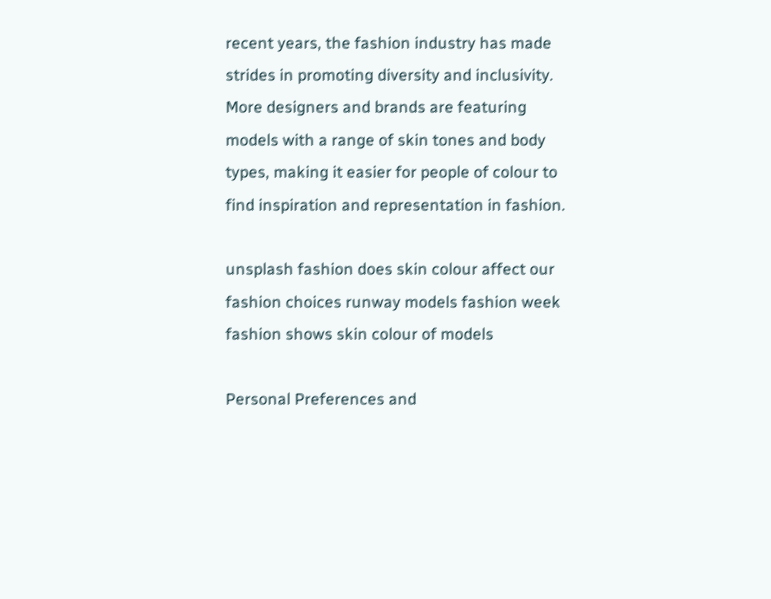recent years, the fashion industry has made strides in promoting diversity and inclusivity. More designers and brands are featuring models with a range of skin tones and body types, making it easier for people of colour to find inspiration and representation in fashion.

unsplash fashion does skin colour affect our fashion choices runway models fashion week fashion shows skin colour of models

Personal Preferences and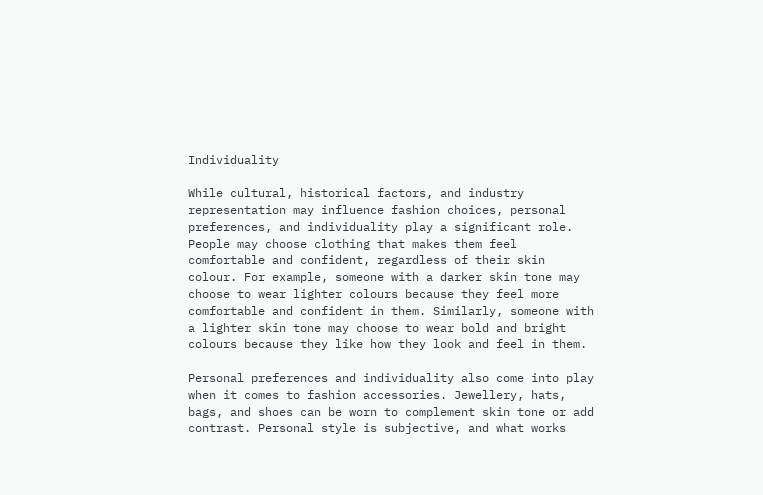Individuality

While cultural, historical factors, and industry representation may influence fashion choices, personal preferences, and individuality play a significant role. People may choose clothing that makes them feel comfortable and confident, regardless of their skin colour. For example, someone with a darker skin tone may choose to wear lighter colours because they feel more comfortable and confident in them. Similarly, someone with a lighter skin tone may choose to wear bold and bright colours because they like how they look and feel in them.

Personal preferences and individuality also come into play when it comes to fashion accessories. Jewellery, hats, bags, and shoes can be worn to complement skin tone or add contrast. Personal style is subjective, and what works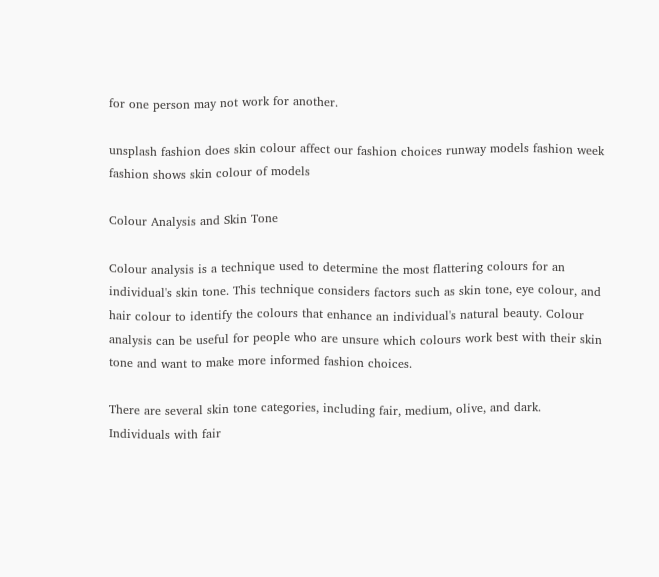for one person may not work for another.

unsplash fashion does skin colour affect our fashion choices runway models fashion week fashion shows skin colour of models

Colour Analysis and Skin Tone

Colour analysis is a technique used to determine the most flattering colours for an individual's skin tone. This technique considers factors such as skin tone, eye colour, and hair colour to identify the colours that enhance an individual's natural beauty. Colour analysis can be useful for people who are unsure which colours work best with their skin tone and want to make more informed fashion choices.

There are several skin tone categories, including fair, medium, olive, and dark. Individuals with fair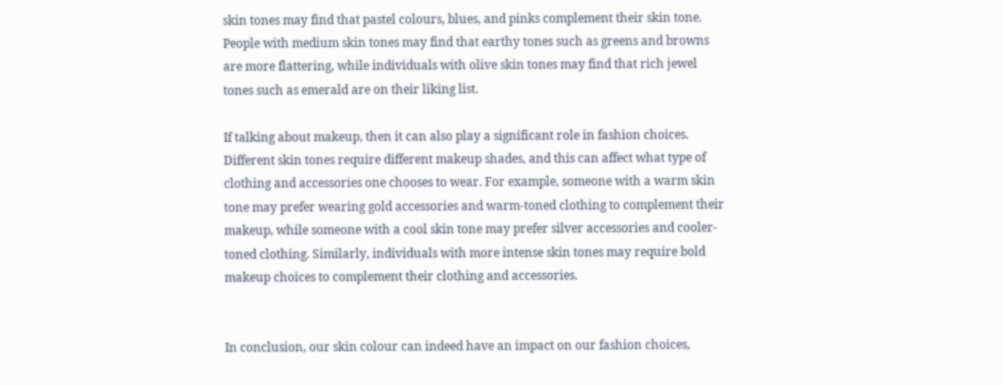skin tones may find that pastel colours, blues, and pinks complement their skin tone. People with medium skin tones may find that earthy tones such as greens and browns are more flattering, while individuals with olive skin tones may find that rich jewel tones such as emerald are on their liking list.

If talking about makeup, then it can also play a significant role in fashion choices. Different skin tones require different makeup shades, and this can affect what type of clothing and accessories one chooses to wear. For example, someone with a warm skin tone may prefer wearing gold accessories and warm-toned clothing to complement their makeup, while someone with a cool skin tone may prefer silver accessories and cooler-toned clothing. Similarly, individuals with more intense skin tones may require bold makeup choices to complement their clothing and accessories.


In conclusion, our skin colour can indeed have an impact on our fashion choices,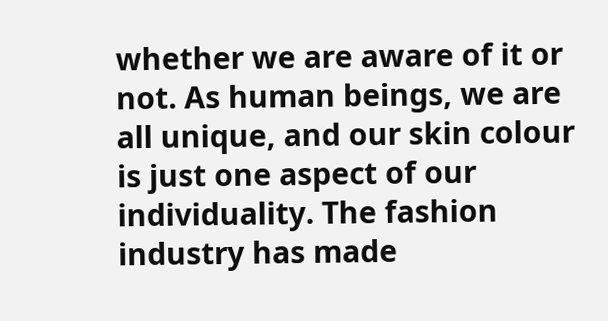whether we are aware of it or not. As human beings, we are all unique, and our skin colour is just one aspect of our individuality. The fashion industry has made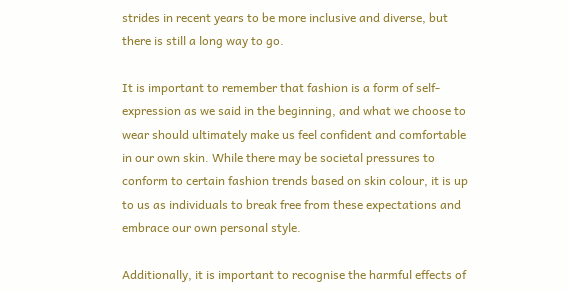strides in recent years to be more inclusive and diverse, but there is still a long way to go.

It is important to remember that fashion is a form of self-expression as we said in the beginning, and what we choose to wear should ultimately make us feel confident and comfortable in our own skin. While there may be societal pressures to conform to certain fashion trends based on skin colour, it is up to us as individuals to break free from these expectations and embrace our own personal style.

Additionally, it is important to recognise the harmful effects of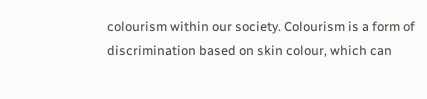colourism within our society. Colourism is a form of discrimination based on skin colour, which can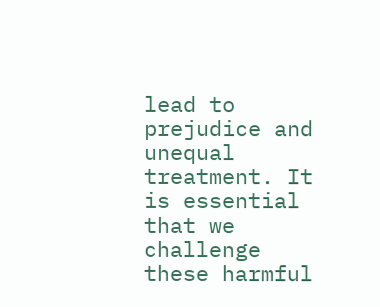lead to prejudice and unequal treatment. It is essential that we challenge these harmful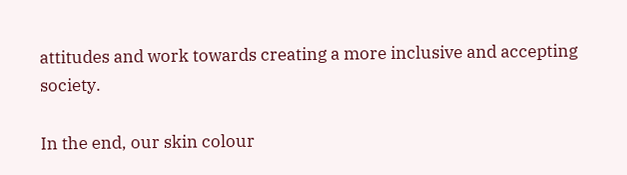attitudes and work towards creating a more inclusive and accepting society.

In the end, our skin colour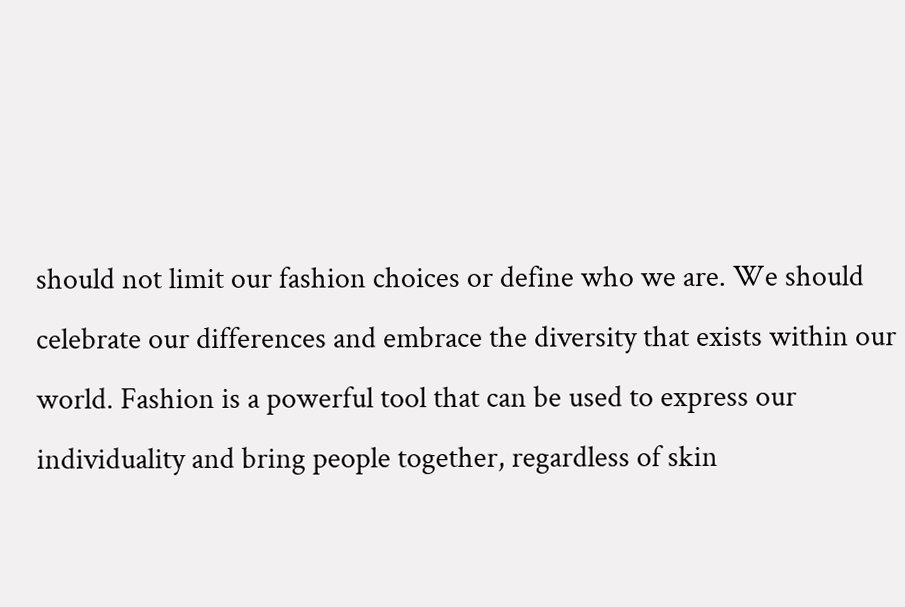should not limit our fashion choices or define who we are. We should celebrate our differences and embrace the diversity that exists within our world. Fashion is a powerful tool that can be used to express our individuality and bring people together, regardless of skin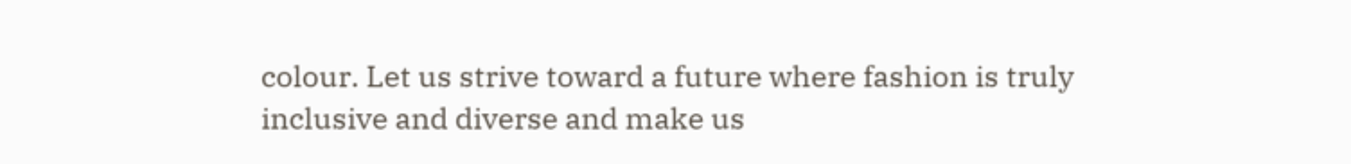colour. Let us strive toward a future where fashion is truly inclusive and diverse and make us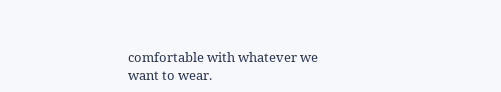comfortable with whatever we want to wear.